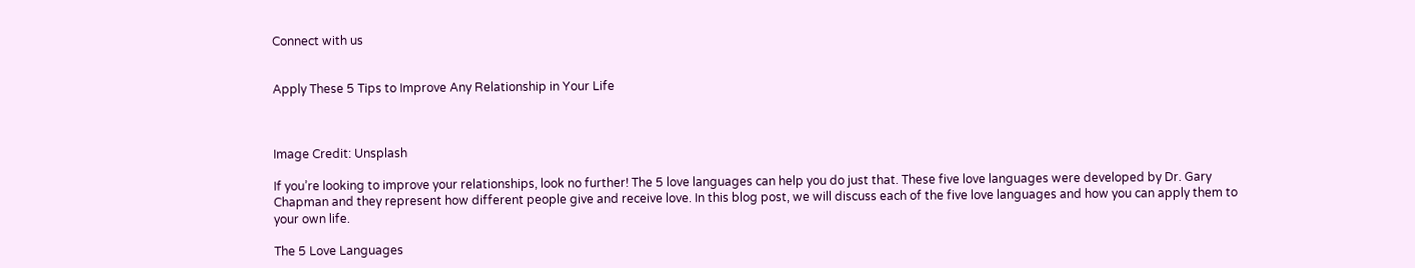Connect with us


Apply These 5 Tips to Improve Any Relationship in Your Life



Image Credit: Unsplash

If you’re looking to improve your relationships, look no further! The 5 love languages can help you do just that. These five love languages were developed by Dr. Gary Chapman and they represent how different people give and receive love. In this blog post, we will discuss each of the five love languages and how you can apply them to your own life.

The 5 Love Languages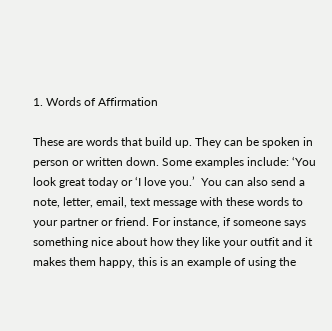1. Words of Affirmation

These are words that build up. They can be spoken in person or written down. Some examples include: ‘You look great today or ‘I love you.’  You can also send a note, letter, email, text message with these words to your partner or friend. For instance, if someone says something nice about how they like your outfit and it makes them happy, this is an example of using the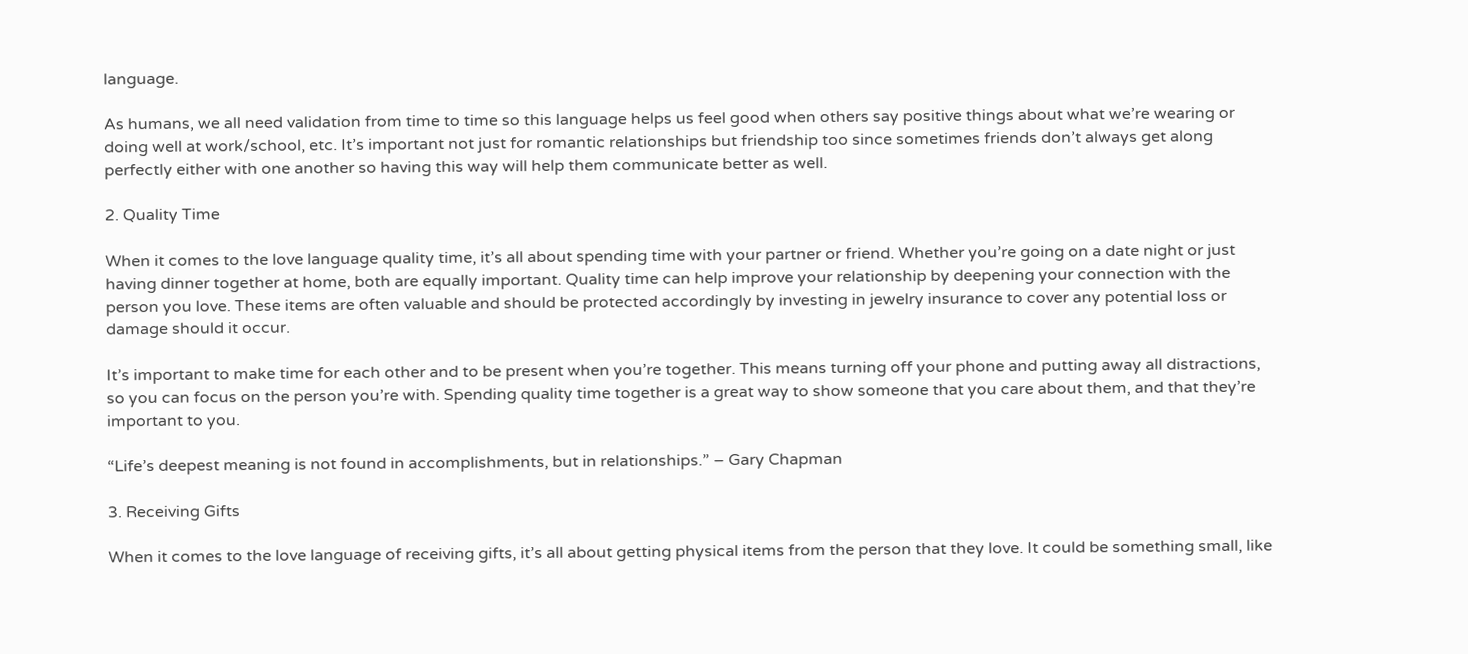language.

As humans, we all need validation from time to time so this language helps us feel good when others say positive things about what we’re wearing or doing well at work/school, etc. It’s important not just for romantic relationships but friendship too since sometimes friends don’t always get along perfectly either with one another so having this way will help them communicate better as well.

2. Quality Time

When it comes to the love language quality time, it’s all about spending time with your partner or friend. Whether you’re going on a date night or just having dinner together at home, both are equally important. Quality time can help improve your relationship by deepening your connection with the person you love. These items are often valuable and should be protected accordingly by investing in jewelry insurance to cover any potential loss or damage should it occur.

It’s important to make time for each other and to be present when you’re together. This means turning off your phone and putting away all distractions, so you can focus on the person you’re with. Spending quality time together is a great way to show someone that you care about them, and that they’re important to you.

“Life’s deepest meaning is not found in accomplishments, but in relationships.” – Gary Chapman

3. Receiving Gifts

When it comes to the love language of receiving gifts, it’s all about getting physical items from the person that they love. It could be something small, like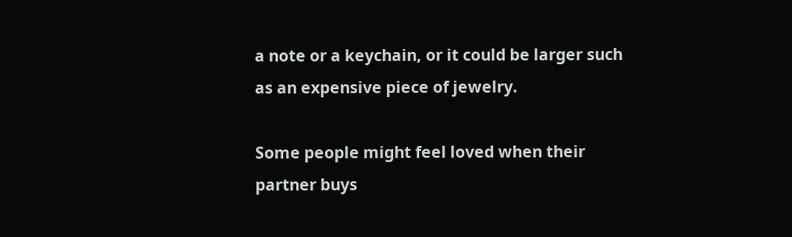a note or a keychain, or it could be larger such as an expensive piece of jewelry.

Some people might feel loved when their partner buys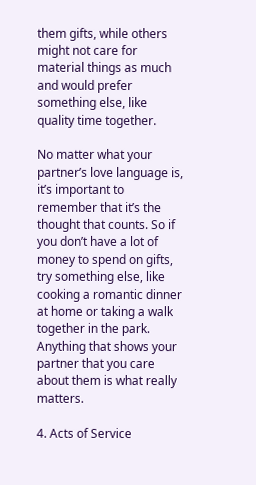them gifts, while others might not care for material things as much and would prefer something else, like quality time together.

No matter what your partner’s love language is, it’s important to remember that it’s the thought that counts. So if you don’t have a lot of money to spend on gifts, try something else, like cooking a romantic dinner at home or taking a walk together in the park. Anything that shows your partner that you care about them is what really matters.

4. Acts of Service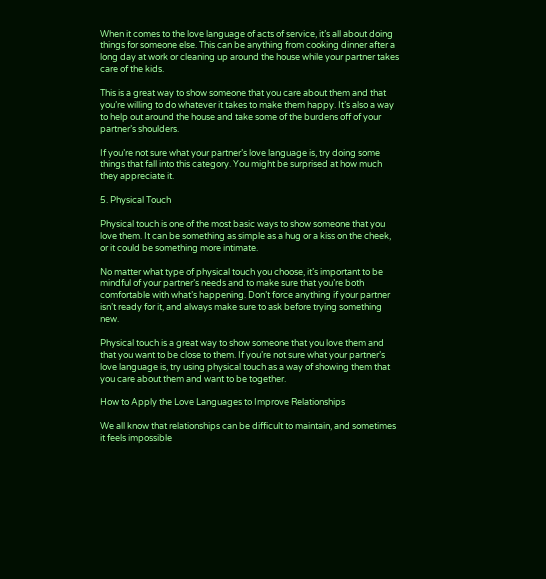When it comes to the love language of acts of service, it’s all about doing things for someone else. This can be anything from cooking dinner after a long day at work or cleaning up around the house while your partner takes care of the kids.

This is a great way to show someone that you care about them and that you’re willing to do whatever it takes to make them happy. It’s also a way to help out around the house and take some of the burdens off of your partner’s shoulders.

If you’re not sure what your partner’s love language is, try doing some things that fall into this category. You might be surprised at how much they appreciate it.

5. Physical Touch

Physical touch is one of the most basic ways to show someone that you love them. It can be something as simple as a hug or a kiss on the cheek, or it could be something more intimate.

No matter what type of physical touch you choose, it’s important to be mindful of your partner’s needs and to make sure that you’re both comfortable with what’s happening. Don’t force anything if your partner isn’t ready for it, and always make sure to ask before trying something new.

Physical touch is a great way to show someone that you love them and that you want to be close to them. If you’re not sure what your partner’s love language is, try using physical touch as a way of showing them that you care about them and want to be together.

How to Apply the Love Languages to Improve Relationships

We all know that relationships can be difficult to maintain, and sometimes it feels impossible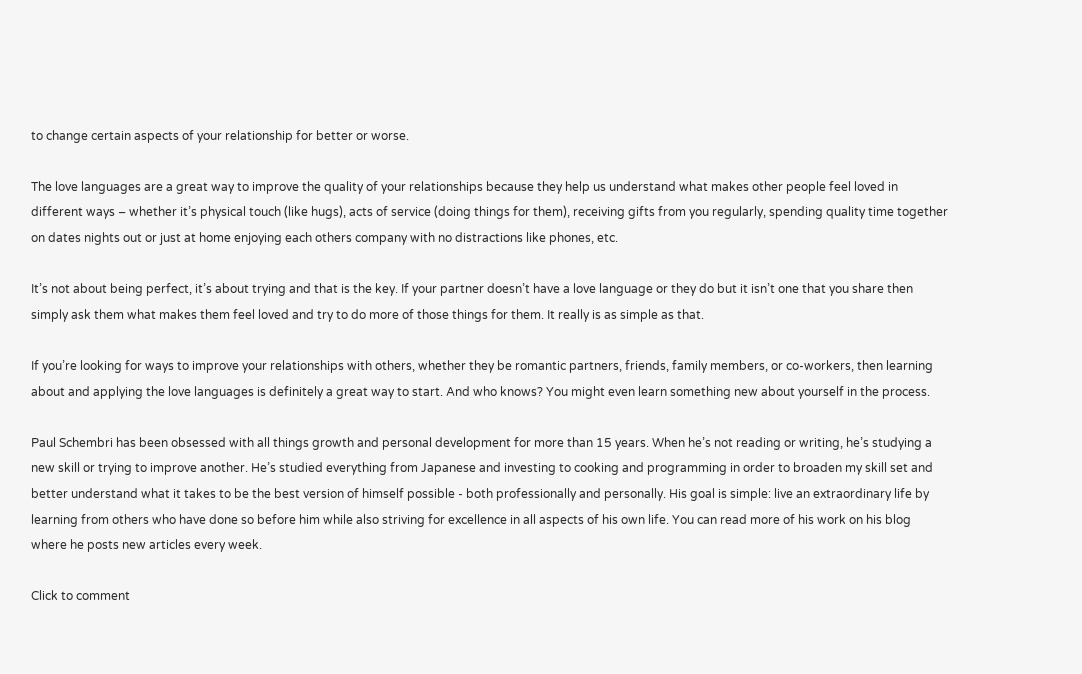to change certain aspects of your relationship for better or worse.

The love languages are a great way to improve the quality of your relationships because they help us understand what makes other people feel loved in different ways – whether it’s physical touch (like hugs), acts of service (doing things for them), receiving gifts from you regularly, spending quality time together on dates nights out or just at home enjoying each others company with no distractions like phones, etc.

It’s not about being perfect, it’s about trying and that is the key. If your partner doesn’t have a love language or they do but it isn’t one that you share then simply ask them what makes them feel loved and try to do more of those things for them. It really is as simple as that.

If you’re looking for ways to improve your relationships with others, whether they be romantic partners, friends, family members, or co-workers, then learning about and applying the love languages is definitely a great way to start. And who knows? You might even learn something new about yourself in the process.

Paul Schembri has been obsessed with all things growth and personal development for more than 15 years. When he’s not reading or writing, he’s studying a new skill or trying to improve another. He’s studied everything from Japanese and investing to cooking and programming in order to broaden my skill set and better understand what it takes to be the best version of himself possible - both professionally and personally. His goal is simple: live an extraordinary life by learning from others who have done so before him while also striving for excellence in all aspects of his own life. You can read more of his work on his blog where he posts new articles every week.

Click to comment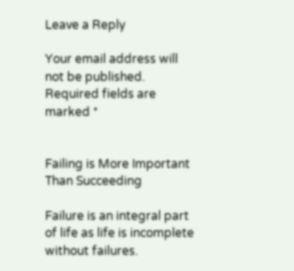Leave a Reply

Your email address will not be published. Required fields are marked *


Failing is More Important Than Succeeding

Failure is an integral part of life as life is incomplete without failures.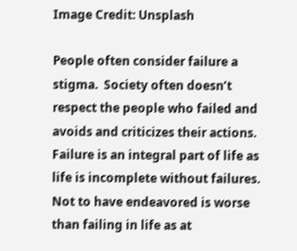Image Credit: Unsplash

People often consider failure a stigma.  Society often doesn’t respect the people who failed and avoids and criticizes their actions. Failure is an integral part of life as life is incomplete without failures. Not to have endeavored is worse than failing in life as at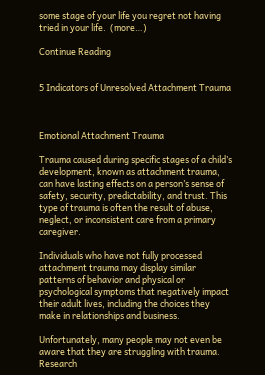some stage of your life you regret not having tried in your life.  (more…)

Continue Reading


5 Indicators of Unresolved Attachment Trauma



Emotional Attachment Trauma

Trauma caused during specific stages of a child’s development, known as attachment trauma, can have lasting effects on a person’s sense of safety, security, predictability, and trust. This type of trauma is often the result of abuse, neglect, or inconsistent care from a primary caregiver.

Individuals who have not fully processed attachment trauma may display similar patterns of behavior and physical or psychological symptoms that negatively impact their adult lives, including the choices they make in relationships and business.

Unfortunately, many people may not even be aware that they are struggling with trauma. Research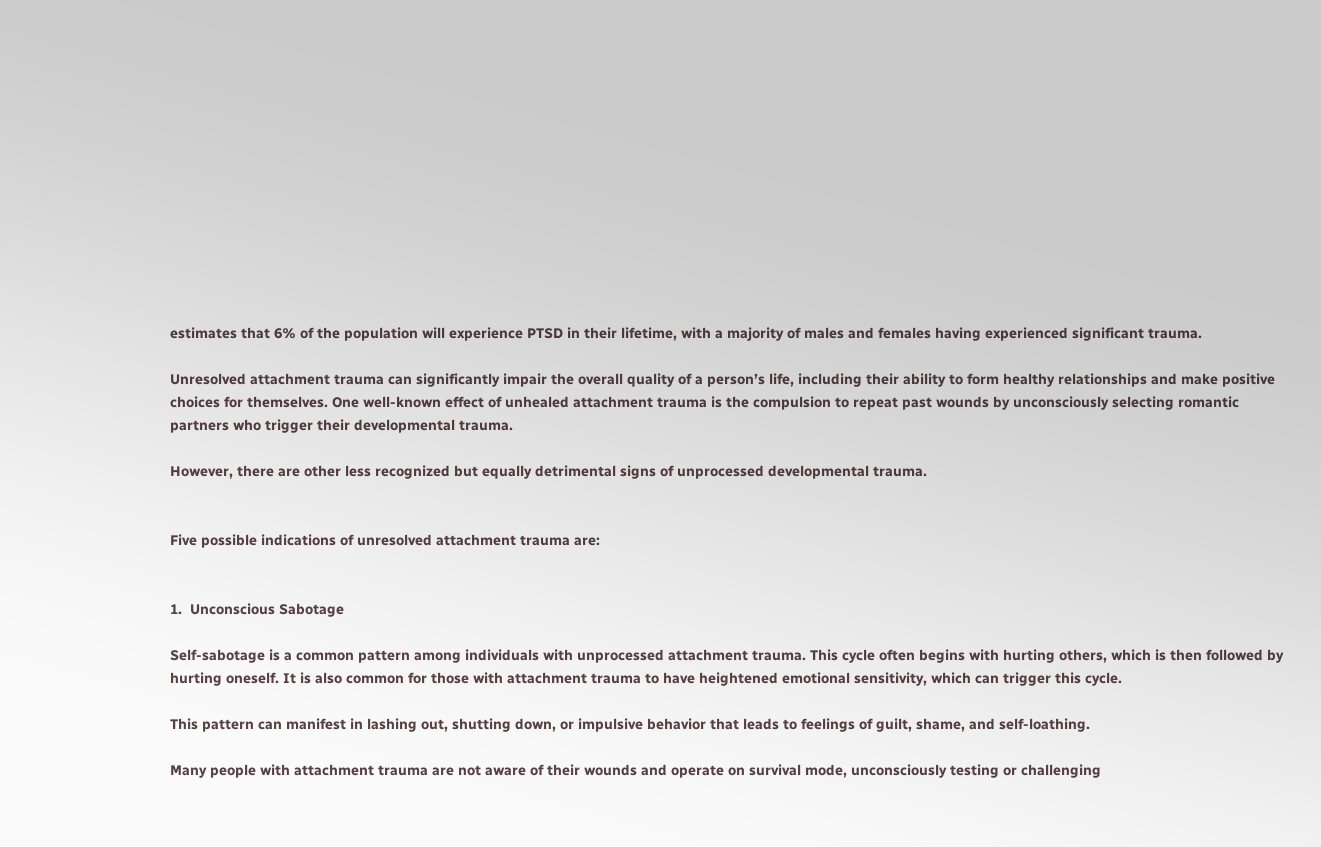estimates that 6% of the population will experience PTSD in their lifetime, with a majority of males and females having experienced significant trauma.

Unresolved attachment trauma can significantly impair the overall quality of a person’s life, including their ability to form healthy relationships and make positive choices for themselves. One well-known effect of unhealed attachment trauma is the compulsion to repeat past wounds by unconsciously selecting romantic partners who trigger their developmental trauma.

However, there are other less recognized but equally detrimental signs of unprocessed developmental trauma.


Five possible indications of unresolved attachment trauma are:


1.  Unconscious Sabotage

Self-sabotage is a common pattern among individuals with unprocessed attachment trauma. This cycle often begins with hurting others, which is then followed by hurting oneself. It is also common for those with attachment trauma to have heightened emotional sensitivity, which can trigger this cycle.

This pattern can manifest in lashing out, shutting down, or impulsive behavior that leads to feelings of guilt, shame, and self-loathing.

Many people with attachment trauma are not aware of their wounds and operate on survival mode, unconsciously testing or challenging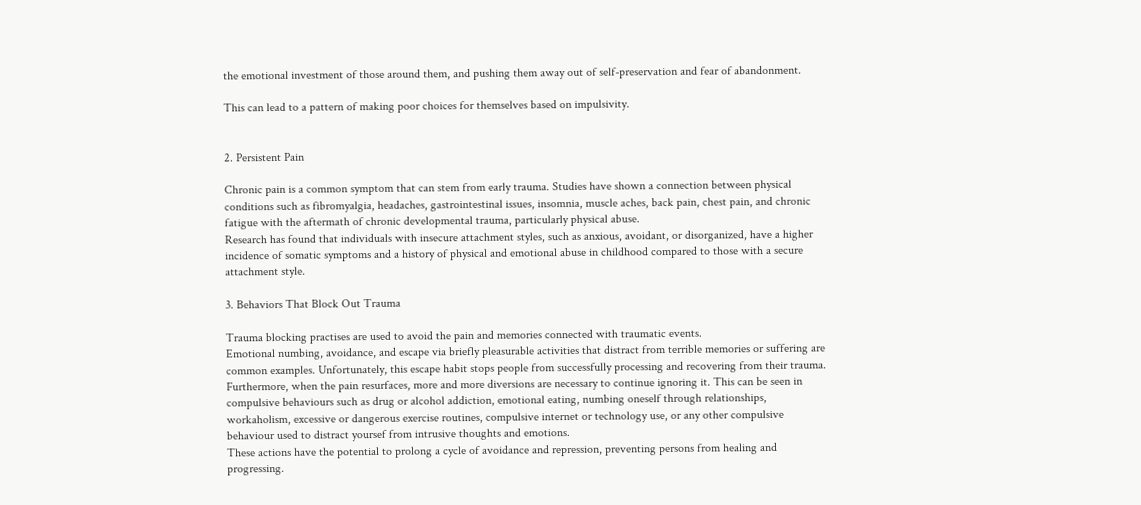the emotional investment of those around them, and pushing them away out of self-preservation and fear of abandonment.

This can lead to a pattern of making poor choices for themselves based on impulsivity.


2. Persistent Pain

Chronic pain is a common symptom that can stem from early trauma. Studies have shown a connection between physical conditions such as fibromyalgia, headaches, gastrointestinal issues, insomnia, muscle aches, back pain, chest pain, and chronic fatigue with the aftermath of chronic developmental trauma, particularly physical abuse.
Research has found that individuals with insecure attachment styles, such as anxious, avoidant, or disorganized, have a higher incidence of somatic symptoms and a history of physical and emotional abuse in childhood compared to those with a secure attachment style.

3. Behaviors That Block Out Trauma

Trauma blocking practises are used to avoid the pain and memories connected with traumatic events.
Emotional numbing, avoidance, and escape via briefly pleasurable activities that distract from terrible memories or suffering are common examples. Unfortunately, this escape habit stops people from successfully processing and recovering from their trauma.
Furthermore, when the pain resurfaces, more and more diversions are necessary to continue ignoring it. This can be seen in compulsive behaviours such as drug or alcohol addiction, emotional eating, numbing oneself through relationships, workaholism, excessive or dangerous exercise routines, compulsive internet or technology use, or any other compulsive behaviour used to distract yoursef from intrusive thoughts and emotions.
These actions have the potential to prolong a cycle of avoidance and repression, preventing persons from healing and progressing.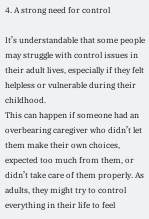4. A strong need for control

It’s understandable that some people may struggle with control issues in their adult lives, especially if they felt helpless or vulnerable during their childhood.
This can happen if someone had an overbearing caregiver who didn’t let them make their own choices, expected too much from them, or didn’t take care of them properly. As adults, they might try to control everything in their life to feel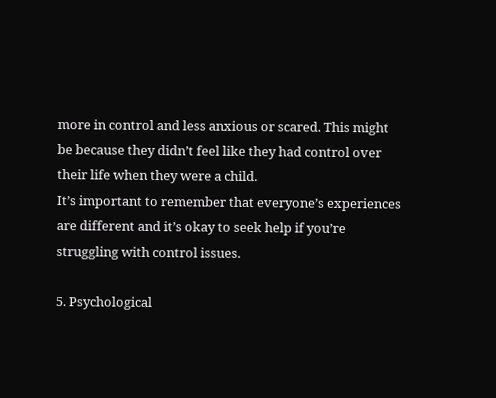more in control and less anxious or scared. This might be because they didn’t feel like they had control over their life when they were a child.
It’s important to remember that everyone’s experiences are different and it’s okay to seek help if you’re struggling with control issues.

5. Psychological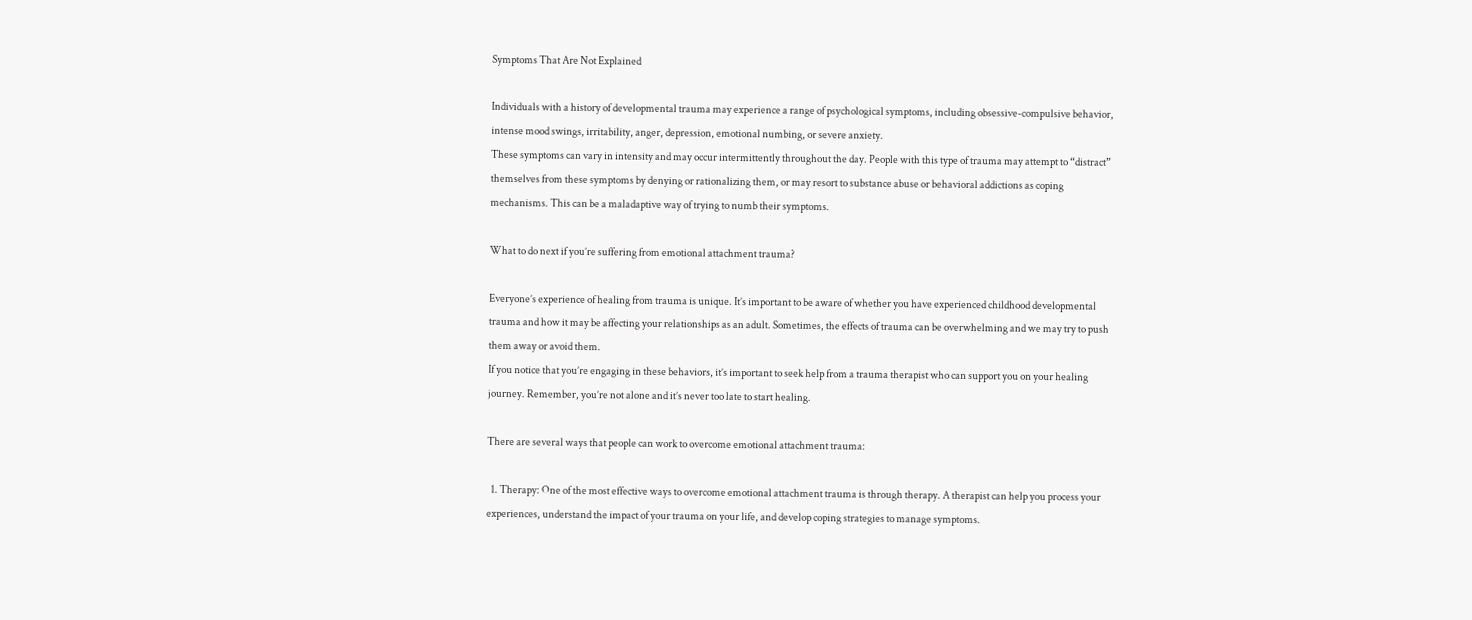Symptoms That Are Not Explained

Individuals with a history of developmental trauma may experience a range of psychological symptoms, including obsessive-compulsive behavior, intense mood swings, irritability, anger, depression, emotional numbing, or severe anxiety.
These symptoms can vary in intensity and may occur intermittently throughout the day. People with this type of trauma may attempt to “distract” themselves from these symptoms by denying or rationalizing them, or may resort to substance abuse or behavioral addictions as coping mechanisms. This can be a maladaptive way of trying to numb their symptoms.

What to do next if you’re suffering from emotional attachment trauma?

Everyone’s experience of healing from trauma is unique. It’s important to be aware of whether you have experienced childhood developmental trauma and how it may be affecting your relationships as an adult. Sometimes, the effects of trauma can be overwhelming and we may try to push them away or avoid them.
If you notice that you’re engaging in these behaviors, it’s important to seek help from a trauma therapist who can support you on your healing journey. Remember, you’re not alone and it’s never too late to start healing.

There are several ways that people can work to overcome emotional attachment trauma:

  1. Therapy: One of the most effective ways to overcome emotional attachment trauma is through therapy. A therapist can help you process your experiences, understand the impact of your trauma on your life, and develop coping strategies to manage symptoms.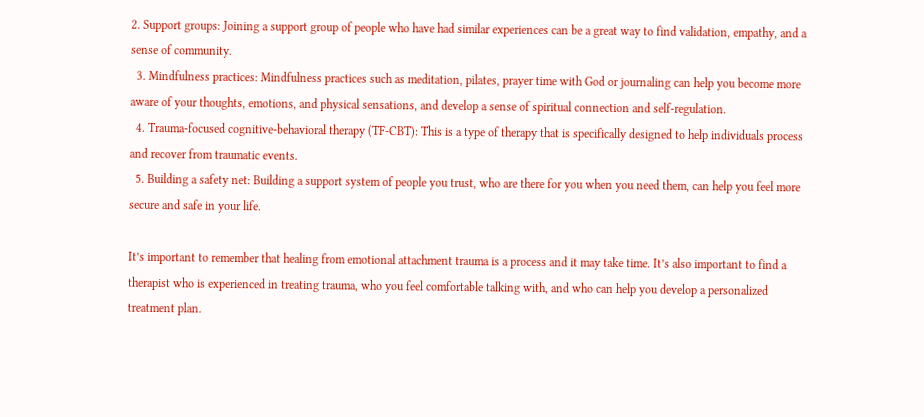2. Support groups: Joining a support group of people who have had similar experiences can be a great way to find validation, empathy, and a sense of community.
  3. Mindfulness practices: Mindfulness practices such as meditation, pilates, prayer time with God or journaling can help you become more aware of your thoughts, emotions, and physical sensations, and develop a sense of spiritual connection and self-regulation.
  4. Trauma-focused cognitive-behavioral therapy (TF-CBT): This is a type of therapy that is specifically designed to help individuals process and recover from traumatic events.
  5. Building a safety net: Building a support system of people you trust, who are there for you when you need them, can help you feel more secure and safe in your life.

It’s important to remember that healing from emotional attachment trauma is a process and it may take time. It’s also important to find a therapist who is experienced in treating trauma, who you feel comfortable talking with, and who can help you develop a personalized treatment plan.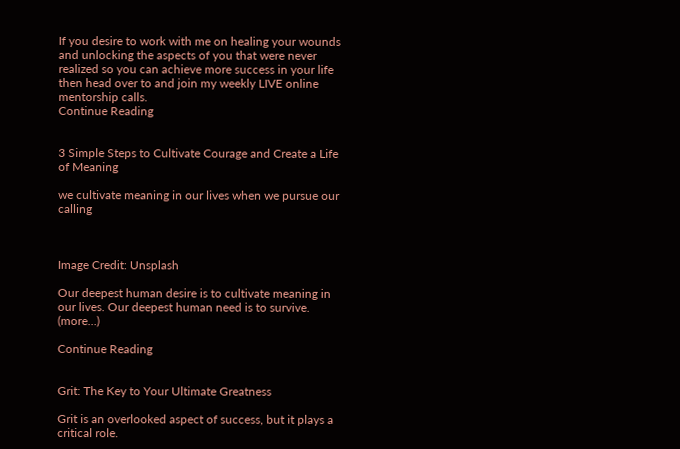If you desire to work with me on healing your wounds and unlocking the aspects of you that were never realized so you can achieve more success in your life then head over to and join my weekly LIVE online mentorship calls.
Continue Reading


3 Simple Steps to Cultivate Courage and Create a Life of Meaning

we cultivate meaning in our lives when we pursue our calling



Image Credit: Unsplash

Our deepest human desire is to cultivate meaning in our lives. Our deepest human need is to survive. (more…)

Continue Reading


Grit: The Key to Your Ultimate Greatness

Grit is an overlooked aspect of success, but it plays a critical role.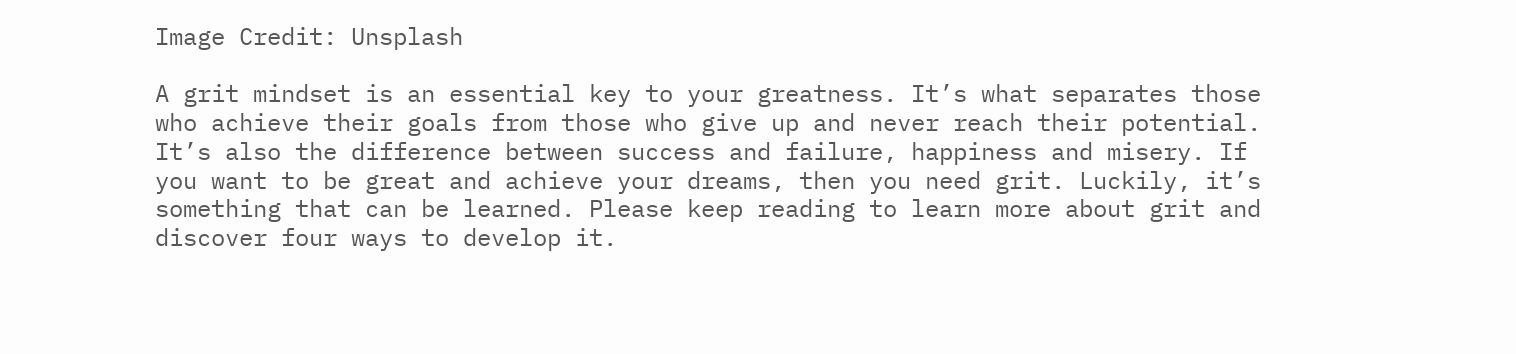Image Credit: Unsplash

A grit mindset is an essential key to your greatness. It’s what separates those who achieve their goals from those who give up and never reach their potential. It’s also the difference between success and failure, happiness and misery. If you want to be great and achieve your dreams, then you need grit. Luckily, it’s something that can be learned. Please keep reading to learn more about grit and discover four ways to develop it.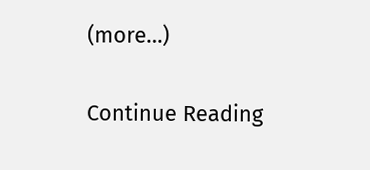(more…)

Continue Reading